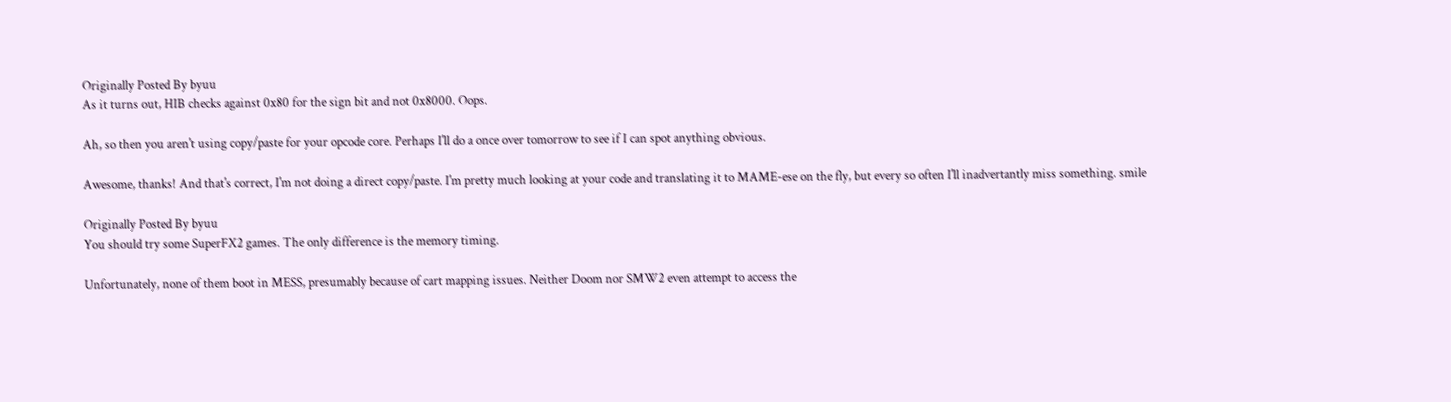Originally Posted By byuu
As it turns out, HIB checks against 0x80 for the sign bit and not 0x8000. Oops.

Ah, so then you aren't using copy/paste for your opcode core. Perhaps I'll do a once over tomorrow to see if I can spot anything obvious.

Awesome, thanks! And that's correct, I'm not doing a direct copy/paste. I'm pretty much looking at your code and translating it to MAME-ese on the fly, but every so often I'll inadvertantly miss something. smile

Originally Posted By byuu
You should try some SuperFX2 games. The only difference is the memory timing.

Unfortunately, none of them boot in MESS, presumably because of cart mapping issues. Neither Doom nor SMW2 even attempt to access the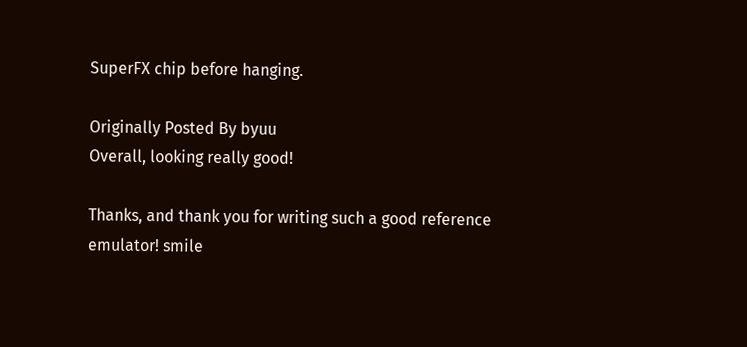SuperFX chip before hanging.

Originally Posted By byuu
Overall, looking really good!

Thanks, and thank you for writing such a good reference emulator! smile